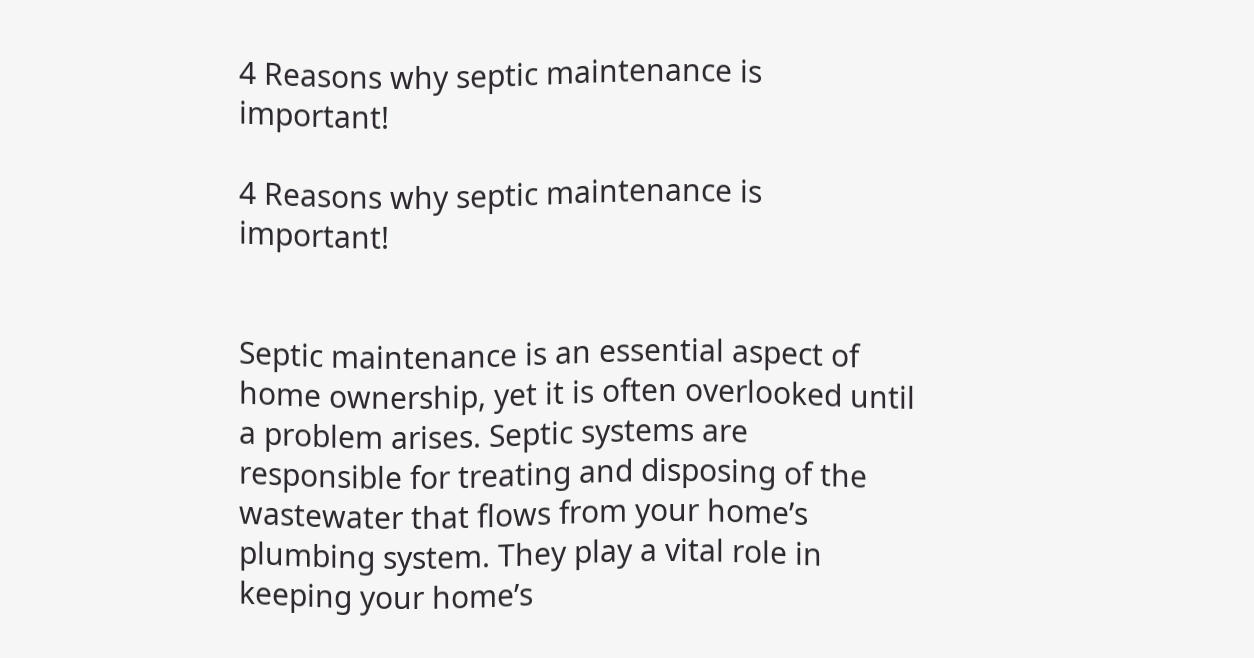4 Reasons why septic maintenance is important!

4 Reasons why septic maintenance is important!


Septic maintenance is an essential aspect of home ownership, yet it is often overlooked until a problem arises. Septic systems are responsible for treating and disposing of the wastewater that flows from your home’s plumbing system. They play a vital role in keeping your home’s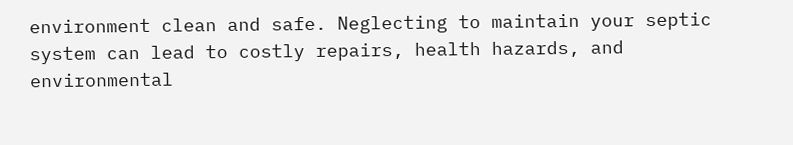environment clean and safe. Neglecting to maintain your septic system can lead to costly repairs, health hazards, and environmental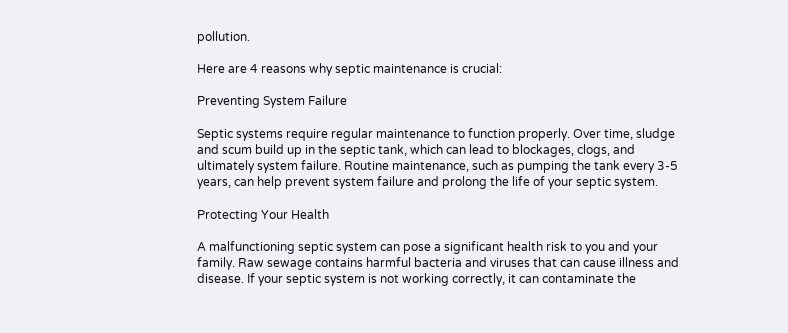pollution.

Here are 4 reasons why septic maintenance is crucial:

Preventing System Failure

Septic systems require regular maintenance to function properly. Over time, sludge and scum build up in the septic tank, which can lead to blockages, clogs, and ultimately system failure. Routine maintenance, such as pumping the tank every 3-5 years, can help prevent system failure and prolong the life of your septic system.

Protecting Your Health

A malfunctioning septic system can pose a significant health risk to you and your family. Raw sewage contains harmful bacteria and viruses that can cause illness and disease. If your septic system is not working correctly, it can contaminate the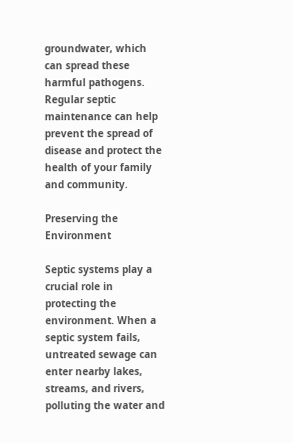groundwater, which can spread these harmful pathogens. Regular septic maintenance can help prevent the spread of disease and protect the health of your family and community.

Preserving the Environment

Septic systems play a crucial role in protecting the environment. When a septic system fails, untreated sewage can enter nearby lakes, streams, and rivers, polluting the water and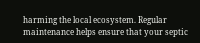harming the local ecosystem. Regular maintenance helps ensure that your septic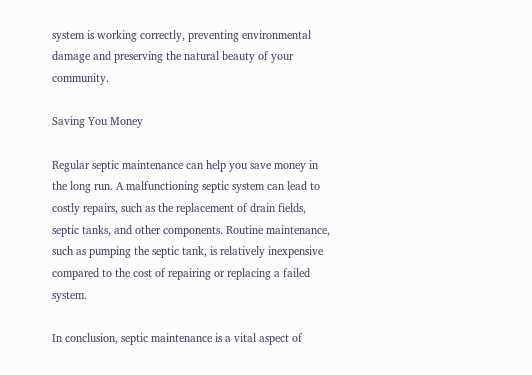system is working correctly, preventing environmental damage and preserving the natural beauty of your community.

Saving You Money

Regular septic maintenance can help you save money in the long run. A malfunctioning septic system can lead to costly repairs, such as the replacement of drain fields, septic tanks, and other components. Routine maintenance, such as pumping the septic tank, is relatively inexpensive compared to the cost of repairing or replacing a failed system.

In conclusion, septic maintenance is a vital aspect of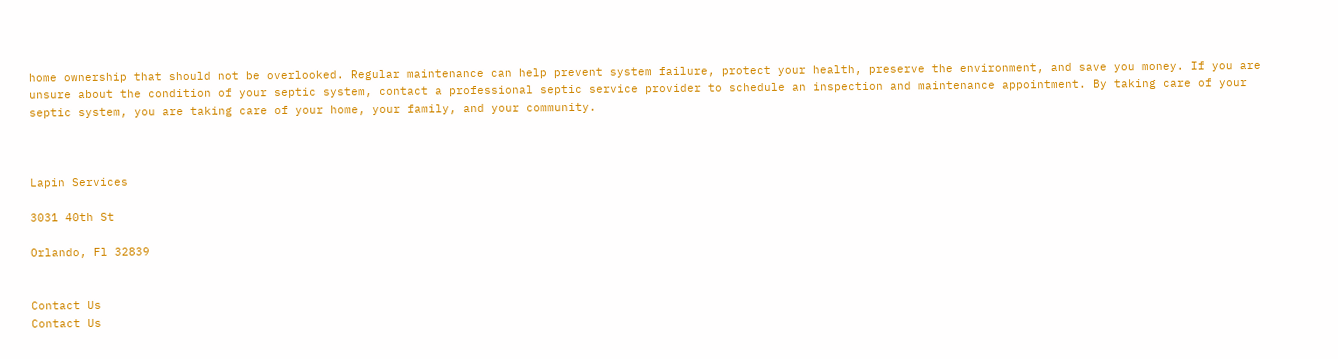home ownership that should not be overlooked. Regular maintenance can help prevent system failure, protect your health, preserve the environment, and save you money. If you are unsure about the condition of your septic system, contact a professional septic service provider to schedule an inspection and maintenance appointment. By taking care of your septic system, you are taking care of your home, your family, and your community.



Lapin Services

3031 40th St

Orlando, Fl 32839


Contact Us
Contact Us